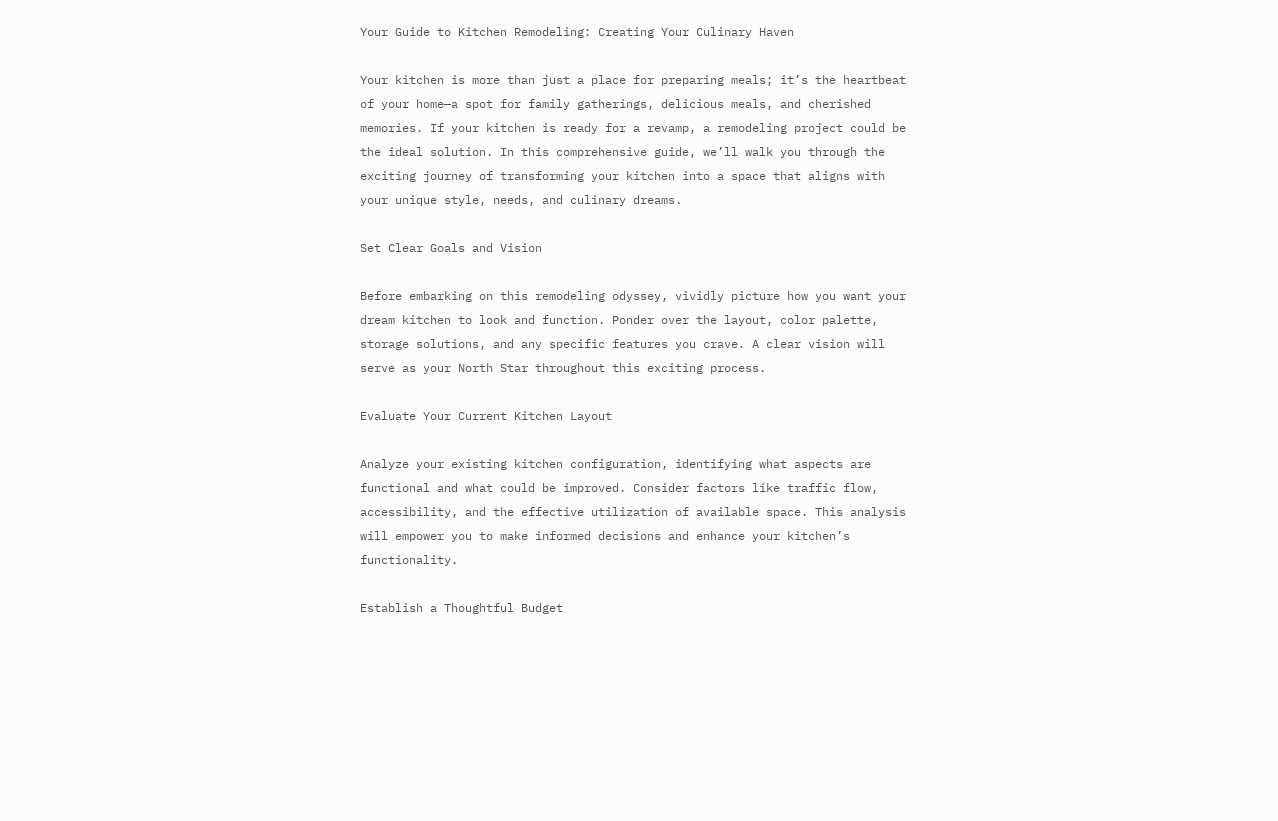Your Guide to Kitchen Remodeling: Creating Your Culinary Haven

Your kitchen is more than just a place for preparing meals; it’s the heartbeat of your home—a spot for family gatherings, delicious meals, and cherished memories. If your kitchen is ready for a revamp, a remodeling project could be the ideal solution. In this comprehensive guide, we’ll walk you through the exciting journey of transforming your kitchen into a space that aligns with your unique style, needs, and culinary dreams.

Set Clear Goals and Vision

Before embarking on this remodeling odyssey, vividly picture how you want your dream kitchen to look and function. Ponder over the layout, color palette, storage solutions, and any specific features you crave. A clear vision will serve as your North Star throughout this exciting process.

Evaluate Your Current Kitchen Layout

Analyze your existing kitchen configuration, identifying what aspects are functional and what could be improved. Consider factors like traffic flow, accessibility, and the effective utilization of available space. This analysis will empower you to make informed decisions and enhance your kitchen’s functionality.

Establish a Thoughtful Budget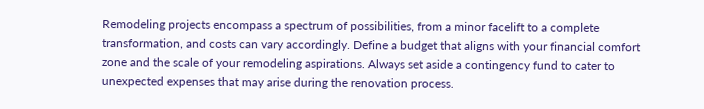Remodeling projects encompass a spectrum of possibilities, from a minor facelift to a complete transformation, and costs can vary accordingly. Define a budget that aligns with your financial comfort zone and the scale of your remodeling aspirations. Always set aside a contingency fund to cater to unexpected expenses that may arise during the renovation process.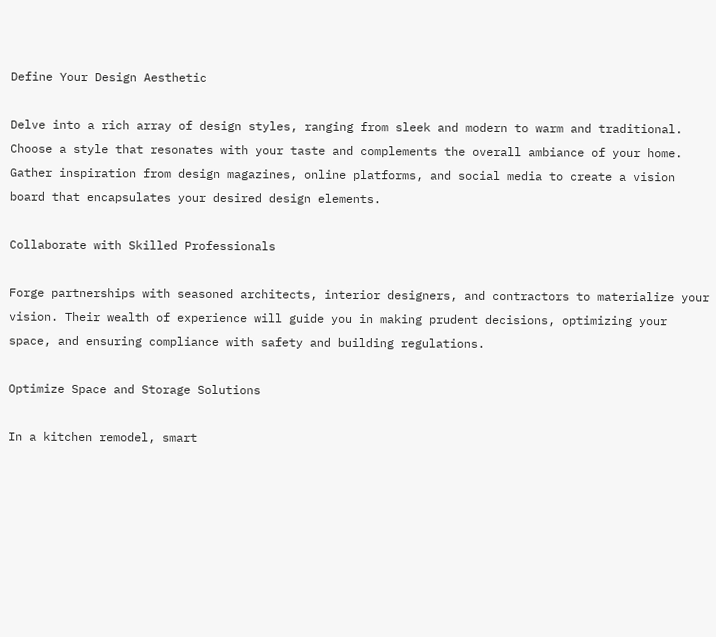Define Your Design Aesthetic

Delve into a rich array of design styles, ranging from sleek and modern to warm and traditional. Choose a style that resonates with your taste and complements the overall ambiance of your home. Gather inspiration from design magazines, online platforms, and social media to create a vision board that encapsulates your desired design elements.

Collaborate with Skilled Professionals

Forge partnerships with seasoned architects, interior designers, and contractors to materialize your vision. Their wealth of experience will guide you in making prudent decisions, optimizing your space, and ensuring compliance with safety and building regulations.

Optimize Space and Storage Solutions

In a kitchen remodel, smart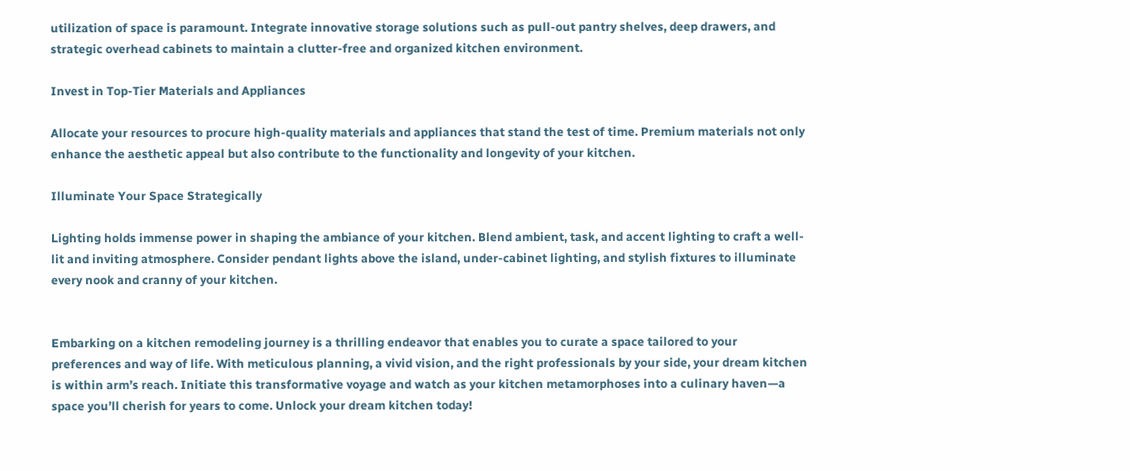utilization of space is paramount. Integrate innovative storage solutions such as pull-out pantry shelves, deep drawers, and strategic overhead cabinets to maintain a clutter-free and organized kitchen environment.

Invest in Top-Tier Materials and Appliances

Allocate your resources to procure high-quality materials and appliances that stand the test of time. Premium materials not only enhance the aesthetic appeal but also contribute to the functionality and longevity of your kitchen.

Illuminate Your Space Strategically

Lighting holds immense power in shaping the ambiance of your kitchen. Blend ambient, task, and accent lighting to craft a well-lit and inviting atmosphere. Consider pendant lights above the island, under-cabinet lighting, and stylish fixtures to illuminate every nook and cranny of your kitchen.


Embarking on a kitchen remodeling journey is a thrilling endeavor that enables you to curate a space tailored to your preferences and way of life. With meticulous planning, a vivid vision, and the right professionals by your side, your dream kitchen is within arm’s reach. Initiate this transformative voyage and watch as your kitchen metamorphoses into a culinary haven—a space you’ll cherish for years to come. Unlock your dream kitchen today!